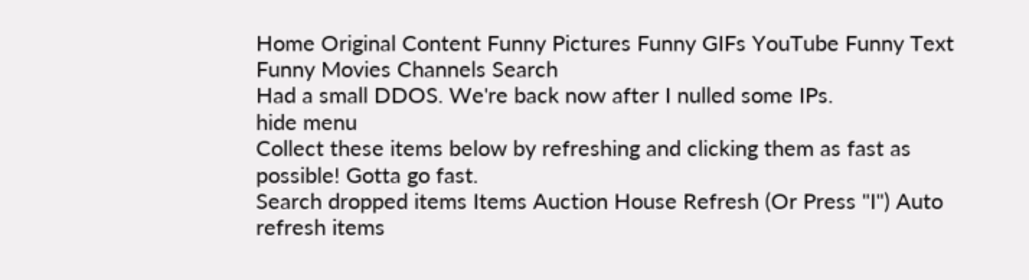Home Original Content Funny Pictures Funny GIFs YouTube Funny Text Funny Movies Channels Search
Had a small DDOS. We're back now after I nulled some IPs.
hide menu
Collect these items below by refreshing and clicking them as fast as possible! Gotta go fast.
Search dropped items Items Auction House Refresh (Or Press "I") Auto refresh items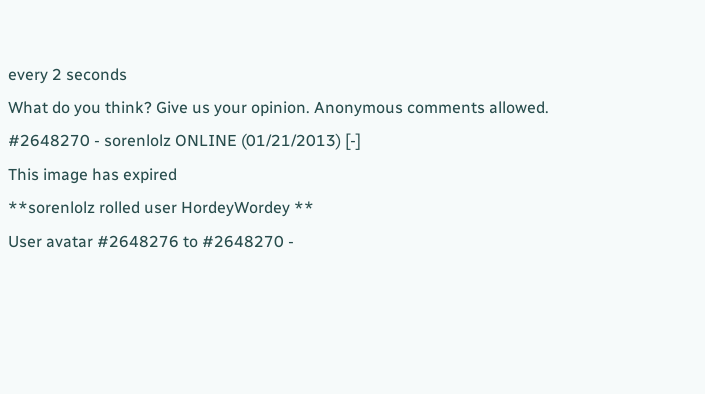every 2 seconds
What do you think? Give us your opinion. Anonymous comments allowed.
#2648270 - sorenlolz ONLINE (01/21/2013) [-]
This image has expired
**sorenlolz rolled user HordeyWordey **
User avatar #2648276 to #2648270 -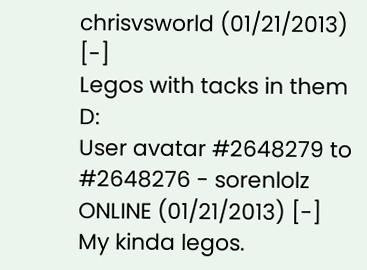chrisvsworld (01/21/2013) [-]
Legos with tacks in them D:
User avatar #2648279 to #2648276 - sorenlolz ONLINE (01/21/2013) [-]
My kinda legos.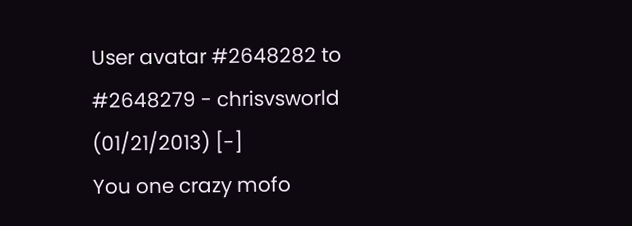User avatar #2648282 to #2648279 - chrisvsworld (01/21/2013) [-]
You one crazy mofo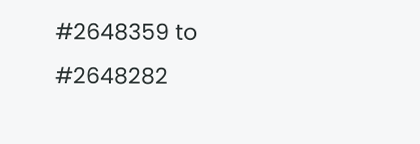#2648359 to #2648282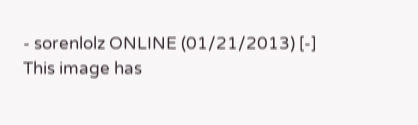- sorenlolz ONLINE (01/21/2013) [-]
This image has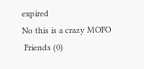expired
No this is a crazy MOFO
 Friends (0)